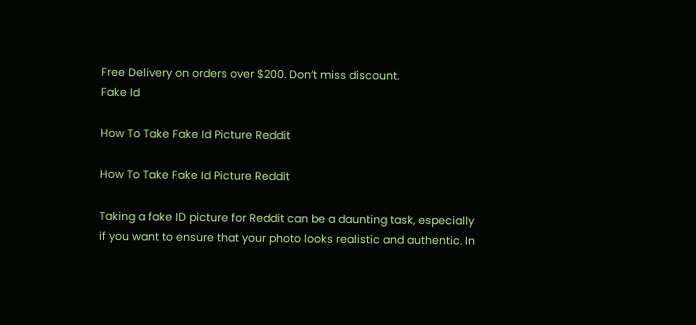Free Delivery on orders over $200. Don’t miss discount.
Fake Id

How To Take Fake Id Picture Reddit

How To Take Fake Id Picture Reddit

Taking a fake ID picture for Reddit can be a daunting task, especially if you want to ensure that your photo looks realistic and authentic. In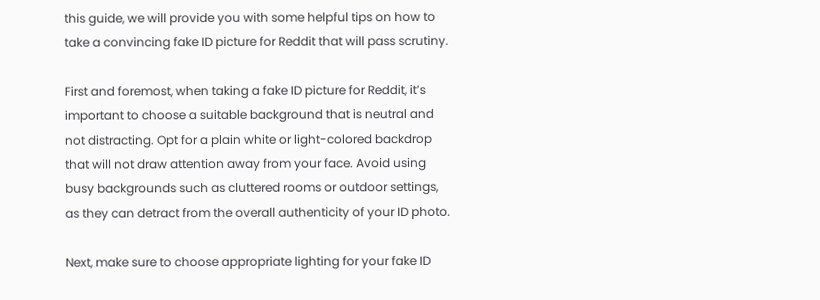this guide, we will provide you with some helpful tips on how to take a convincing fake ID picture for Reddit that will pass scrutiny.

First and foremost, when taking a fake ID picture for Reddit, it’s important to choose a suitable background that is neutral and not distracting. Opt for a plain white or light-colored backdrop that will not draw attention away from your face. Avoid using busy backgrounds such as cluttered rooms or outdoor settings, as they can detract from the overall authenticity of your ID photo.

Next, make sure to choose appropriate lighting for your fake ID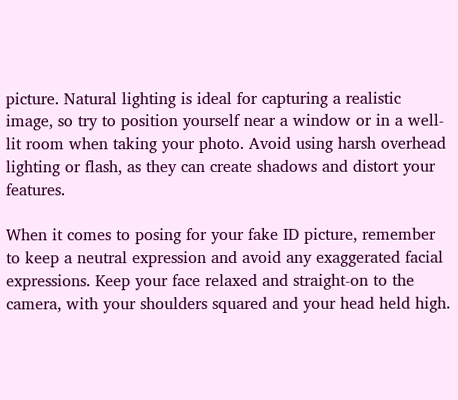picture. Natural lighting is ideal for capturing a realistic image, so try to position yourself near a window or in a well-lit room when taking your photo. Avoid using harsh overhead lighting or flash, as they can create shadows and distort your features.

When it comes to posing for your fake ID picture, remember to keep a neutral expression and avoid any exaggerated facial expressions. Keep your face relaxed and straight-on to the camera, with your shoulders squared and your head held high.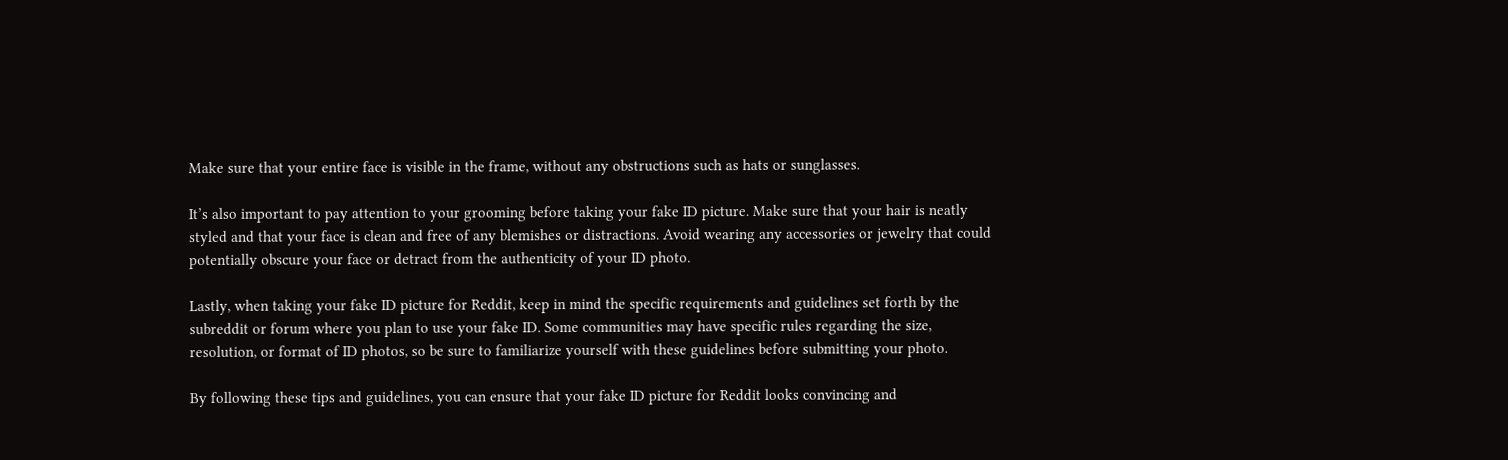Make sure that your entire face is visible in the frame, without any obstructions such as hats or sunglasses.

It’s also important to pay attention to your grooming before taking your fake ID picture. Make sure that your hair is neatly styled and that your face is clean and free of any blemishes or distractions. Avoid wearing any accessories or jewelry that could potentially obscure your face or detract from the authenticity of your ID photo.

Lastly, when taking your fake ID picture for Reddit, keep in mind the specific requirements and guidelines set forth by the subreddit or forum where you plan to use your fake ID. Some communities may have specific rules regarding the size, resolution, or format of ID photos, so be sure to familiarize yourself with these guidelines before submitting your photo.

By following these tips and guidelines, you can ensure that your fake ID picture for Reddit looks convincing and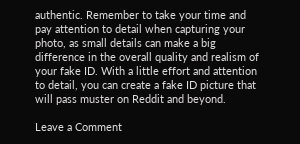authentic. Remember to take your time and pay attention to detail when capturing your photo, as small details can make a big difference in the overall quality and realism of your fake ID. With a little effort and attention to detail, you can create a fake ID picture that will pass muster on Reddit and beyond.

Leave a Comment